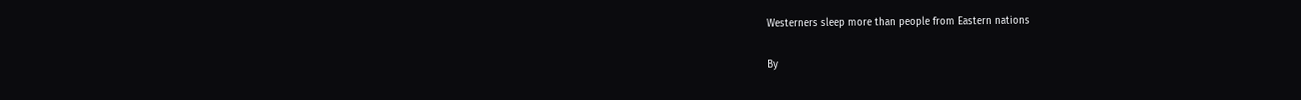Westerners sleep more than people from Eastern nations

By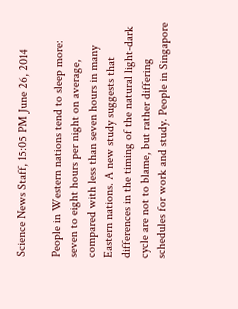Science News Staff, 15:05 PM June 26, 2014

People in Western nations tend to sleep more: seven to eight hours per night on average, compared with less than seven hours in many Eastern nations. A new study suggests that differences in the timing of the natural light-dark cycle are not to blame, but rather differing schedules for work and study. People in Singapore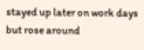stayed up later on work days but rose around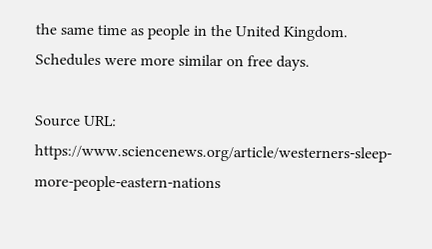the same time as people in the United Kingdom. Schedules were more similar on free days.

Source URL: https://www.sciencenews.org/article/westerners-sleep-more-people-eastern-nations